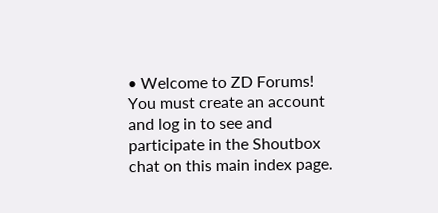• Welcome to ZD Forums! You must create an account and log in to see and participate in the Shoutbox chat on this main index page.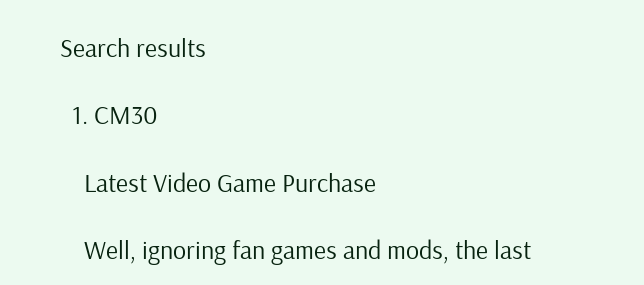Search results

  1. CM30

    Latest Video Game Purchase

    Well, ignoring fan games and mods, the last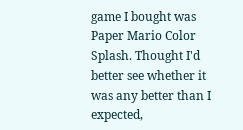game I bought was Paper Mario Color Splash. Thought I'd better see whether it was any better than I expected,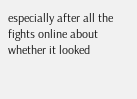especially after all the fights online about whether it looked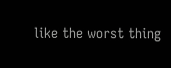like the worst thing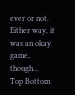ever or not. Either way, it was an okay game, though...
Top Bottom